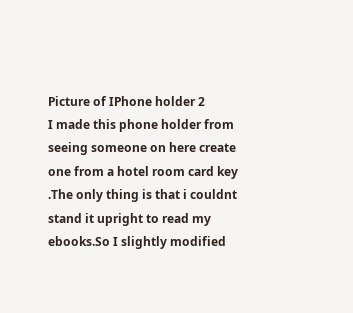Picture of IPhone holder 2
I made this phone holder from seeing someone on here create one from a hotel room card key .The only thing is that i couldnt stand it upright to read my ebooks.So I slightly modified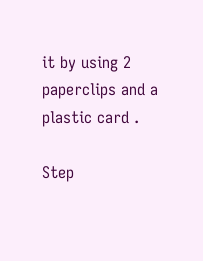it by using 2 paperclips and a plastic card .

Step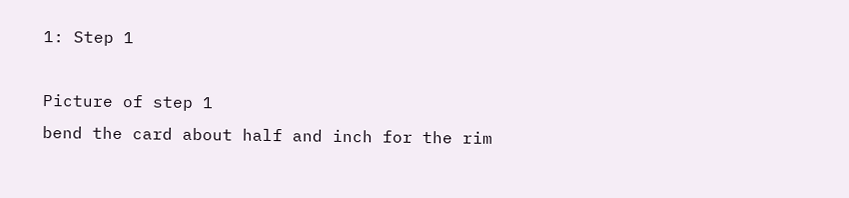1: Step 1

Picture of step 1
bend the card about half and inch for the rim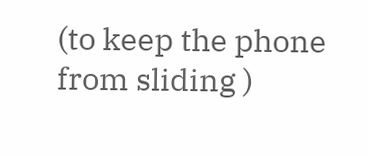(to keep the phone from sliding )